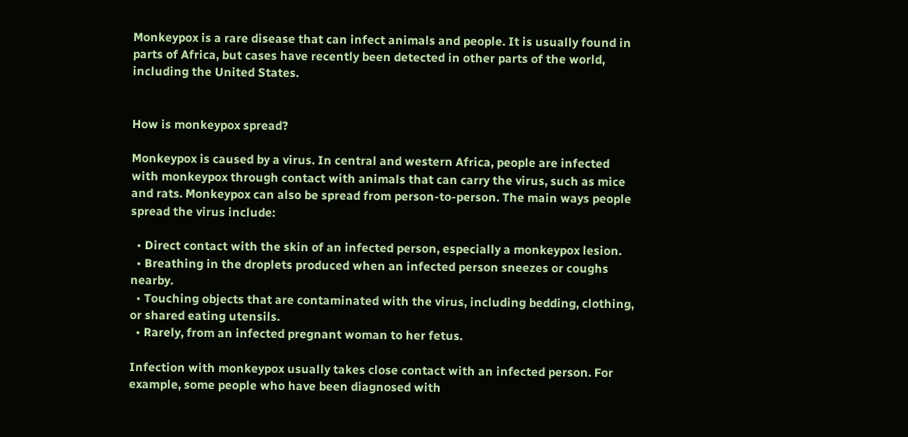Monkeypox is a rare disease that can infect animals and people. It is usually found in parts of Africa, but cases have recently been detected in other parts of the world, including the United States.


How is monkeypox spread?

Monkeypox is caused by a virus. In central and western Africa, people are infected with monkeypox through contact with animals that can carry the virus, such as mice and rats. Monkeypox can also be spread from person-to-person. The main ways people spread the virus include:

  • Direct contact with the skin of an infected person, especially a monkeypox lesion.
  • Breathing in the droplets produced when an infected person sneezes or coughs nearby.
  • Touching objects that are contaminated with the virus, including bedding, clothing, or shared eating utensils.
  • Rarely, from an infected pregnant woman to her fetus.

Infection with monkeypox usually takes close contact with an infected person. For example, some people who have been diagnosed with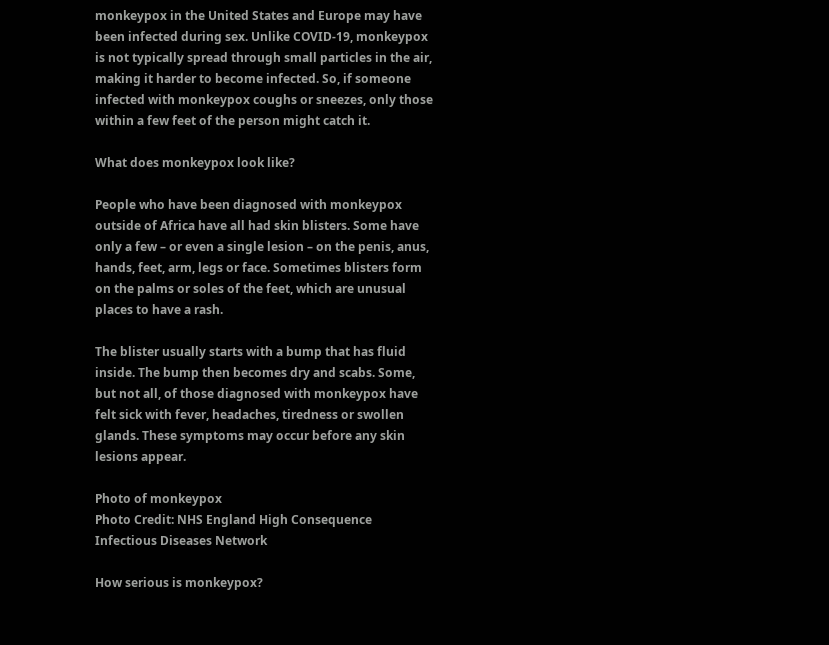monkeypox in the United States and Europe may have been infected during sex. Unlike COVID-19, monkeypox is not typically spread through small particles in the air, making it harder to become infected. So, if someone infected with monkeypox coughs or sneezes, only those within a few feet of the person might catch it.

What does monkeypox look like?

People who have been diagnosed with monkeypox outside of Africa have all had skin blisters. Some have only a few – or even a single lesion – on the penis, anus, hands, feet, arm, legs or face. Sometimes blisters form on the palms or soles of the feet, which are unusual places to have a rash.

The blister usually starts with a bump that has fluid inside. The bump then becomes dry and scabs. Some, but not all, of those diagnosed with monkeypox have felt sick with fever, headaches, tiredness or swollen glands. These symptoms may occur before any skin lesions appear.

Photo of monkeypox
Photo Credit: NHS England High Consequence
Infectious Diseases Network

How serious is monkeypox?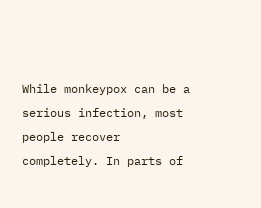While monkeypox can be a serious infection, most people recover completely. In parts of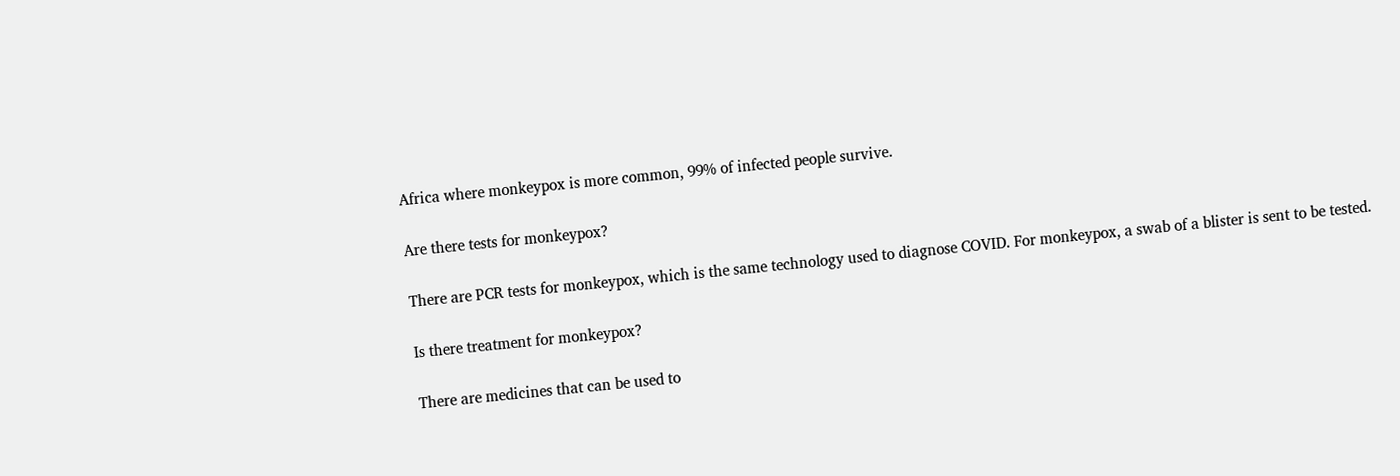Africa where monkeypox is more common, 99% of infected people survive.

Are there tests for monkeypox?

There are PCR tests for monkeypox, which is the same technology used to diagnose COVID. For monkeypox, a swab of a blister is sent to be tested.

Is there treatment for monkeypox?

There are medicines that can be used to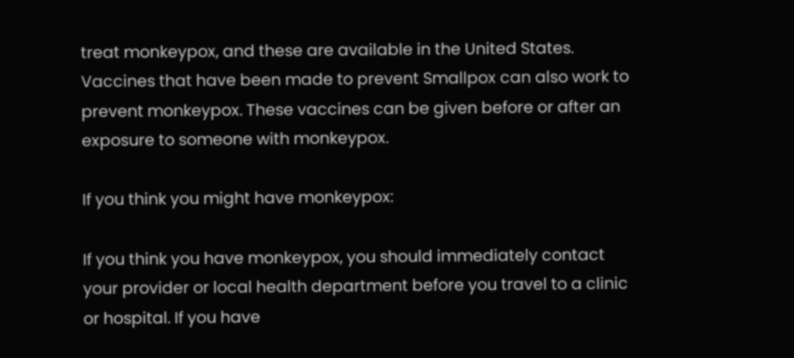treat monkeypox, and these are available in the United States. Vaccines that have been made to prevent Smallpox can also work to prevent monkeypox. These vaccines can be given before or after an exposure to someone with monkeypox.

If you think you might have monkeypox:

If you think you have monkeypox, you should immediately contact your provider or local health department before you travel to a clinic or hospital. If you have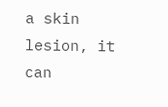a skin lesion, it can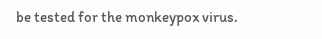be tested for the monkeypox virus.